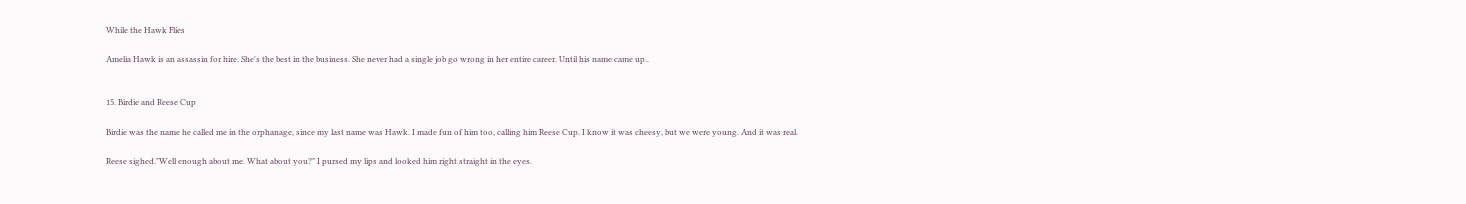While the Hawk Flies

Amelia Hawk is an assassin for hire. She's the best in the business. She never had a single job go wrong in her entire career. Until his name came up..


15. Birdie and Reese Cup

Birdie was the name he called me in the orphanage, since my last name was Hawk. I made fun of him too, calling him Reese Cup. I know it was cheesy, but we were young. And it was real.

Reese sighed."Well enough about me. What about you?" I pursed my lips and looked him right straight in the eyes.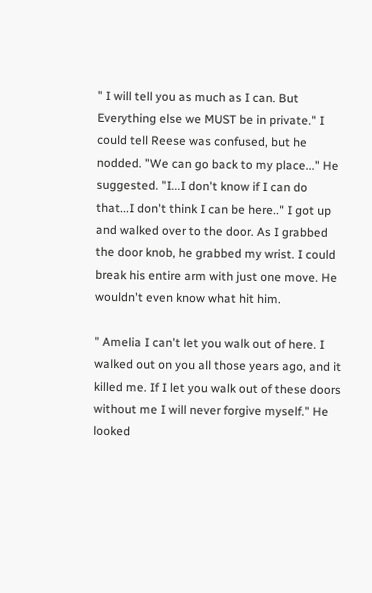" I will tell you as much as I can. But Everything else we MUST be in private." I could tell Reese was confused, but he nodded. "We can go back to my place..." He suggested. "I...I don't know if I can do that...I don't think I can be here.." I got up and walked over to the door. As I grabbed the door knob, he grabbed my wrist. I could break his entire arm with just one move. He wouldn't even know what hit him.

" Amelia I can't let you walk out of here. I walked out on you all those years ago, and it killed me. If I let you walk out of these doors without me I will never forgive myself." He looked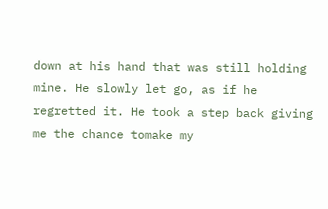down at his hand that was still holding mine. He slowly let go, as if he regretted it. He took a step back giving me the chance tomake my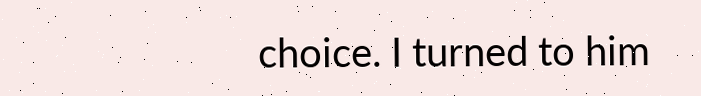choice. I turned to him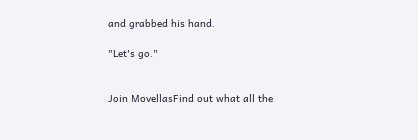and grabbed his hand.

"Let's go."


Join MovellasFind out what all the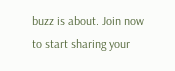buzz is about. Join now to start sharing your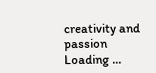creativity and passion
Loading ...